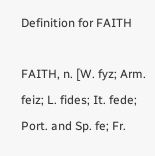Definition for FAITH

FAITH, n. [W. fyz; Arm. feiz; L. fides; It. fede; Port. and Sp. fe; Fr.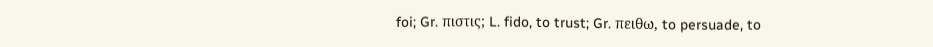foi; Gr. πιστις; L. fido, to trust; Gr. πειθω, to persuade, to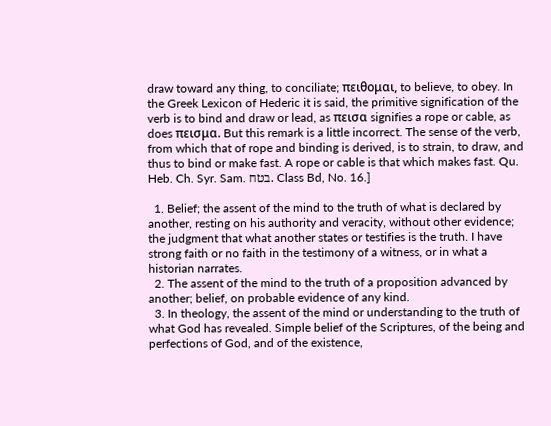draw toward any thing, to conciliate; πειθομαι, to believe, to obey. In the Greek Lexicon of Hederic it is said, the primitive signification of the verb is to bind and draw or lead, as πεισα signifies a rope or cable, as does πεισμα. But this remark is a little incorrect. The sense of the verb, from which that of rope and binding is derived, is to strain, to draw, and thus to bind or make fast. A rope or cable is that which makes fast. Qu. Heb. Ch. Syr. Sam. בטח. Class Bd, No. 16.]

  1. Belief; the assent of the mind to the truth of what is declared by another, resting on his authority and veracity, without other evidence; the judgment that what another states or testifies is the truth. I have strong faith or no faith in the testimony of a witness, or in what a historian narrates.
  2. The assent of the mind to the truth of a proposition advanced by another; belief, on probable evidence of any kind.
  3. In theology, the assent of the mind or understanding to the truth of what God has revealed. Simple belief of the Scriptures, of the being and perfections of God, and of the existence,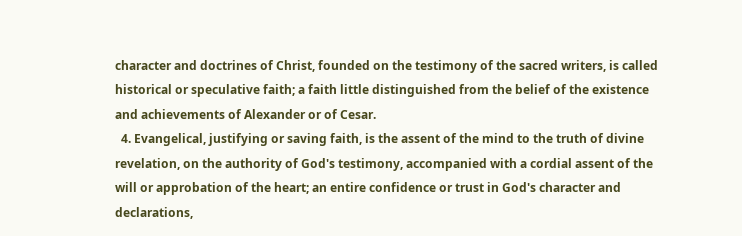character and doctrines of Christ, founded on the testimony of the sacred writers, is called historical or speculative faith; a faith little distinguished from the belief of the existence and achievements of Alexander or of Cesar.
  4. Evangelical, justifying or saving faith, is the assent of the mind to the truth of divine revelation, on the authority of God's testimony, accompanied with a cordial assent of the will or approbation of the heart; an entire confidence or trust in God's character and declarations,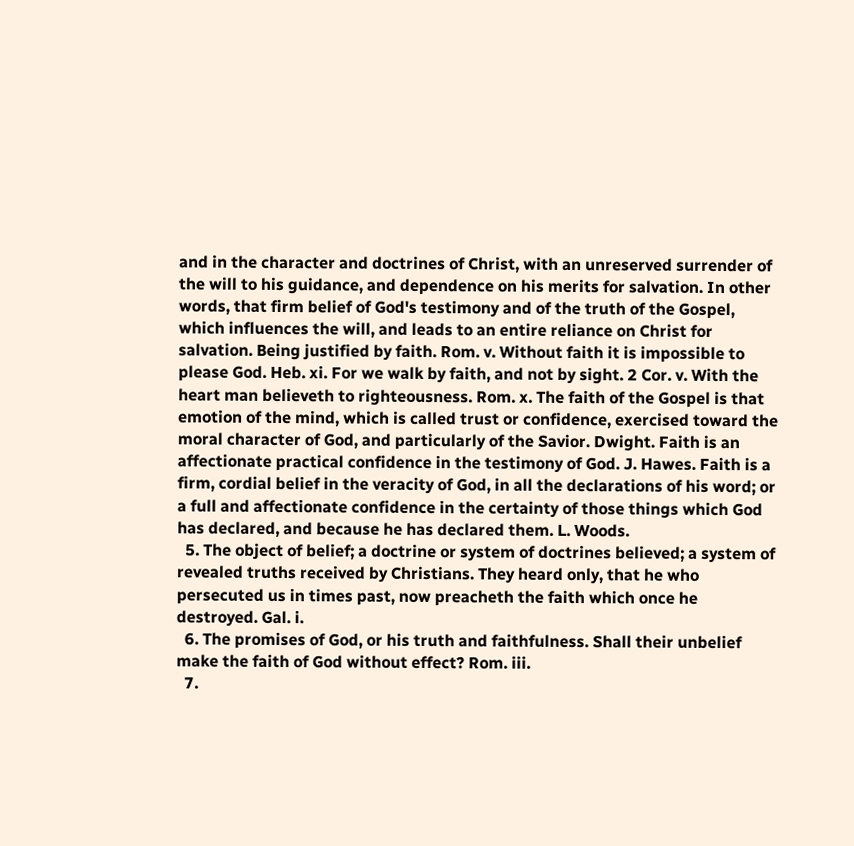and in the character and doctrines of Christ, with an unreserved surrender of the will to his guidance, and dependence on his merits for salvation. In other words, that firm belief of God's testimony and of the truth of the Gospel, which influences the will, and leads to an entire reliance on Christ for salvation. Being justified by faith. Rom. v. Without faith it is impossible to please God. Heb. xi. For we walk by faith, and not by sight. 2 Cor. v. With the heart man believeth to righteousness. Rom. x. The faith of the Gospel is that emotion of the mind, which is called trust or confidence, exercised toward the moral character of God, and particularly of the Savior. Dwight. Faith is an affectionate practical confidence in the testimony of God. J. Hawes. Faith is a firm, cordial belief in the veracity of God, in all the declarations of his word; or a full and affectionate confidence in the certainty of those things which God has declared, and because he has declared them. L. Woods.
  5. The object of belief; a doctrine or system of doctrines believed; a system of revealed truths received by Christians. They heard only, that he who persecuted us in times past, now preacheth the faith which once he destroyed. Gal. i.
  6. The promises of God, or his truth and faithfulness. Shall their unbelief make the faith of God without effect? Rom. iii.
  7.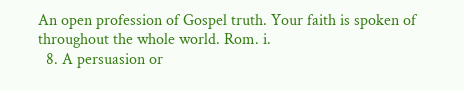An open profession of Gospel truth. Your faith is spoken of throughout the whole world. Rom. i.
  8. A persuasion or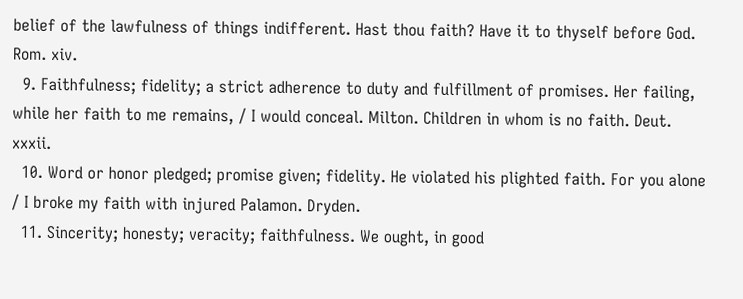belief of the lawfulness of things indifferent. Hast thou faith? Have it to thyself before God. Rom. xiv.
  9. Faithfulness; fidelity; a strict adherence to duty and fulfillment of promises. Her failing, while her faith to me remains, / I would conceal. Milton. Children in whom is no faith. Deut. xxxii.
  10. Word or honor pledged; promise given; fidelity. He violated his plighted faith. For you alone / I broke my faith with injured Palamon. Dryden.
  11. Sincerity; honesty; veracity; faithfulness. We ought, in good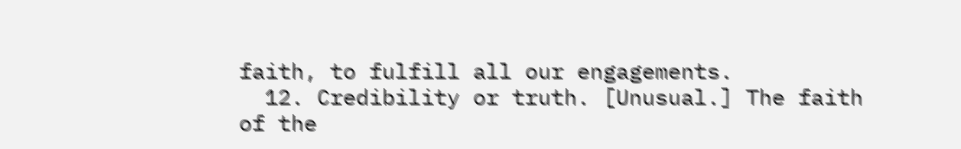faith, to fulfill all our engagements.
  12. Credibility or truth. [Unusual.] The faith of the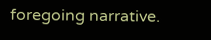foregoing narrative.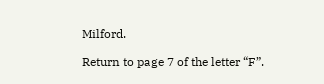Milford.

Return to page 7 of the letter “F”.